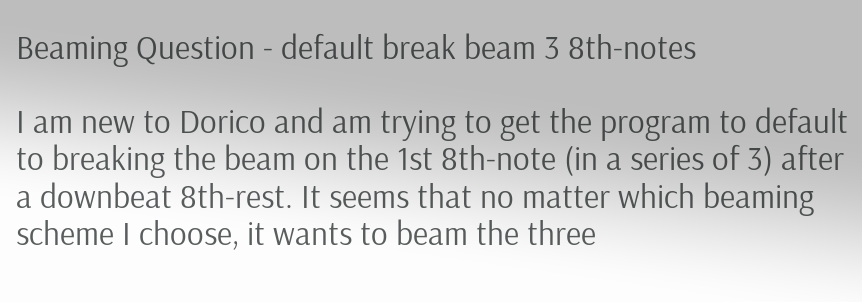Beaming Question - default break beam 3 8th-notes

I am new to Dorico and am trying to get the program to default to breaking the beam on the 1st 8th-note (in a series of 3) after a downbeat 8th-rest. It seems that no matter which beaming scheme I choose, it wants to beam the three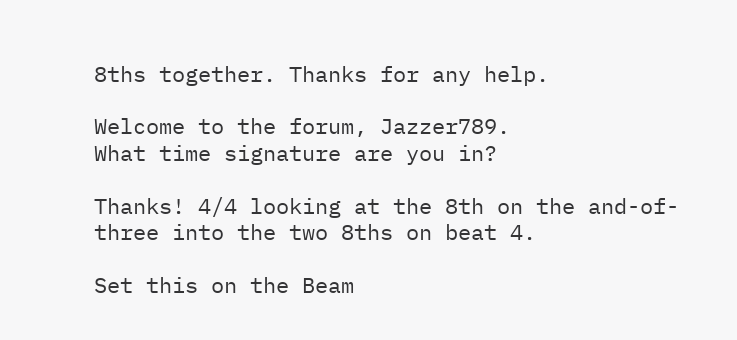8ths together. Thanks for any help.

Welcome to the forum, Jazzer789.
What time signature are you in?

Thanks! 4/4 looking at the 8th on the and-of-three into the two 8ths on beat 4.

Set this on the Beam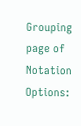Grouping page of Notation Options: